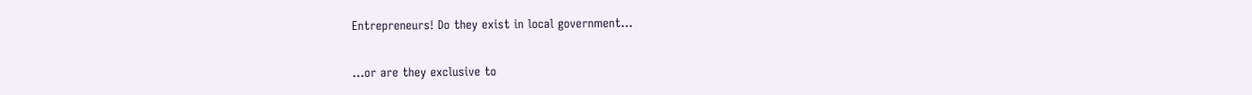Entrepreneurs! Do they exist in local government…

…or are they exclusive to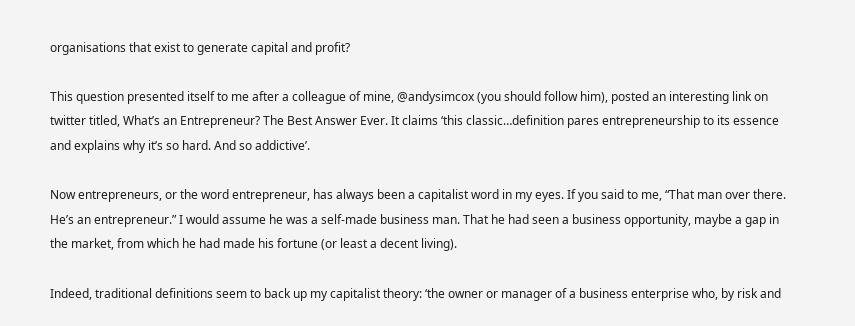organisations that exist to generate capital and profit?

This question presented itself to me after a colleague of mine, @andysimcox (you should follow him), posted an interesting link on twitter titled, What’s an Entrepreneur? The Best Answer Ever. It claims ‘this classic…definition pares entrepreneurship to its essence and explains why it’s so hard. And so addictive’.

Now entrepreneurs, or the word entrepreneur, has always been a capitalist word in my eyes. If you said to me, “That man over there. He’s an entrepreneur.” I would assume he was a self-made business man. That he had seen a business opportunity, maybe a gap in the market, from which he had made his fortune (or least a decent living).

Indeed, traditional definitions seem to back up my capitalist theory: ‘the owner or manager of a business enterprise who, by risk and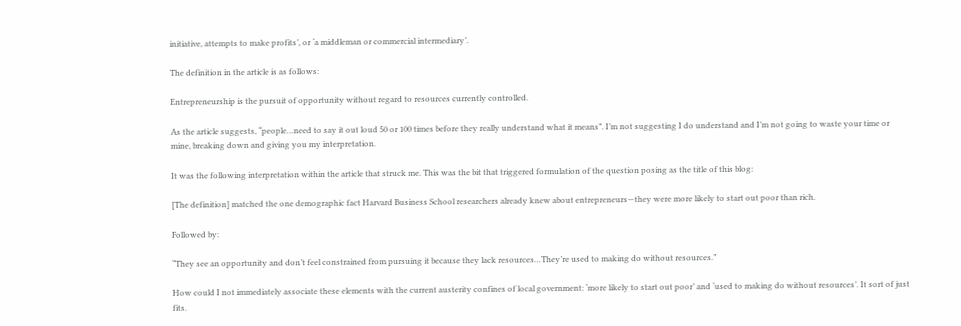initiative, attempts to make profits’, or ‘a middleman or commercial intermediary’.

The definition in the article is as follows:

Entrepreneurship is the pursuit of opportunity without regard to resources currently controlled.

As the article suggests, “people…need to say it out loud 50 or 100 times before they really understand what it means”. I’m not suggesting I do understand and I’m not going to waste your time or mine, breaking down and giving you my interpretation.

It was the following interpretation within the article that struck me. This was the bit that triggered formulation of the question posing as the title of this blog:

[The definition] matched the one demographic fact Harvard Business School researchers already knew about entrepreneurs—they were more likely to start out poor than rich.

Followed by:

“They see an opportunity and don’t feel constrained from pursuing it because they lack resources…They’re used to making do without resources.”

How could I not immediately associate these elements with the current austerity confines of local government: ‘more likely to start out poor’ and ‘used to making do without resources’. It sort of just fits.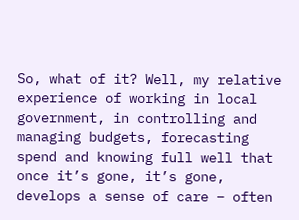So, what of it? Well, my relative experience of working in local government, in controlling and managing budgets, forecasting spend and knowing full well that once it’s gone, it’s gone, develops a sense of care – often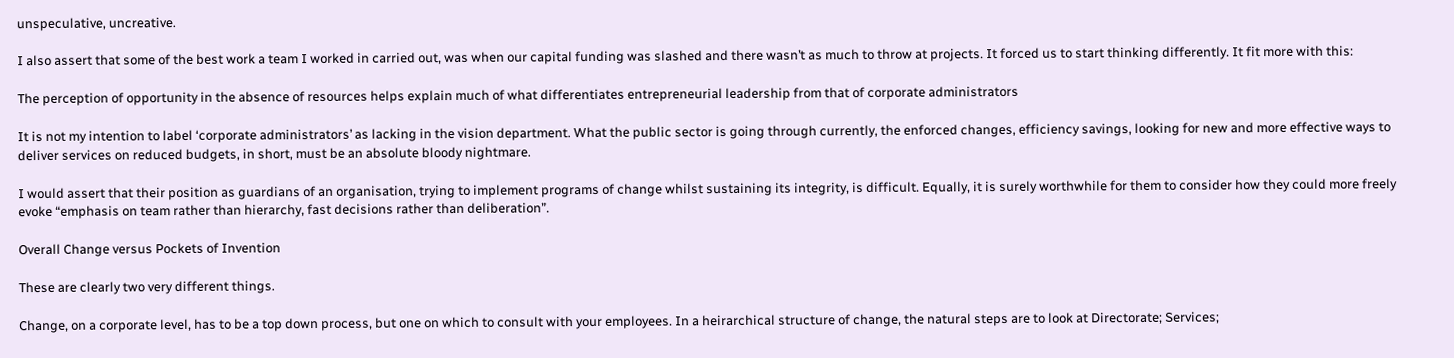unspeculative, uncreative.

I also assert that some of the best work a team I worked in carried out, was when our capital funding was slashed and there wasn’t as much to throw at projects. It forced us to start thinking differently. It fit more with this:

The perception of opportunity in the absence of resources helps explain much of what differentiates entrepreneurial leadership from that of corporate administrators

It is not my intention to label ‘corporate administrators’ as lacking in the vision department. What the public sector is going through currently, the enforced changes, efficiency savings, looking for new and more effective ways to deliver services on reduced budgets, in short, must be an absolute bloody nightmare.

I would assert that their position as guardians of an organisation, trying to implement programs of change whilst sustaining its integrity, is difficult. Equally, it is surely worthwhile for them to consider how they could more freely evoke “emphasis on team rather than hierarchy, fast decisions rather than deliberation”.

Overall Change versus Pockets of Invention

These are clearly two very different things.

Change, on a corporate level, has to be a top down process, but one on which to consult with your employees. In a heirarchical structure of change, the natural steps are to look at Directorate; Services;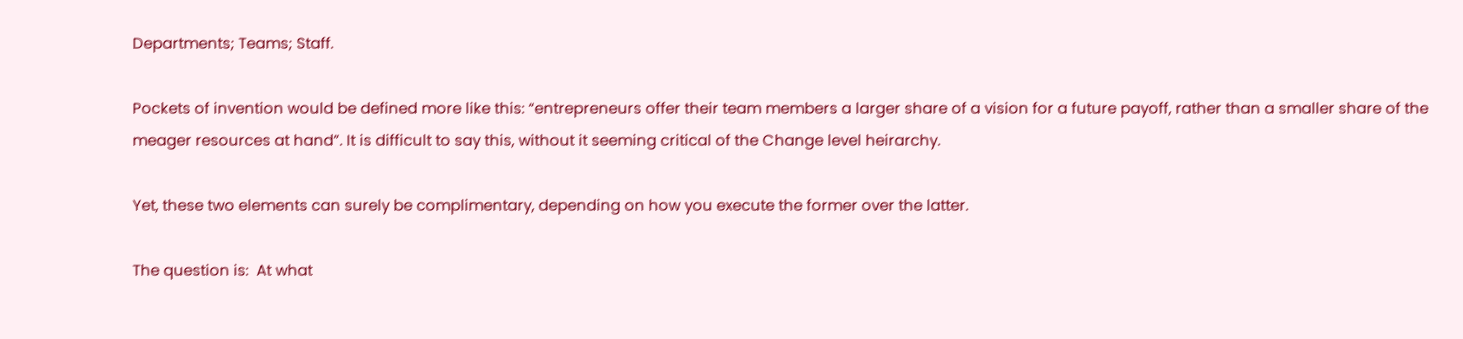Departments; Teams; Staff.

Pockets of invention would be defined more like this: “entrepreneurs offer their team members a larger share of a vision for a future payoff, rather than a smaller share of the meager resources at hand”. It is difficult to say this, without it seeming critical of the Change level heirarchy.

Yet, these two elements can surely be complimentary, depending on how you execute the former over the latter.

The question is:  At what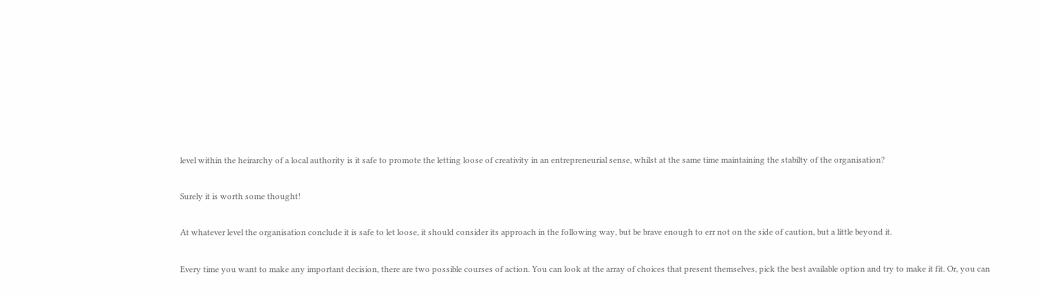level within the heirarchy of a local authority is it safe to promote the letting loose of creativity in an entrepreneurial sense, whilst at the same time maintaining the stabilty of the organisation?

Surely it is worth some thought!

At whatever level the organisation conclude it is safe to let loose, it should consider its approach in the following way, but be brave enough to err not on the side of caution, but a little beyond it.

Every time you want to make any important decision, there are two possible courses of action. You can look at the array of choices that present themselves, pick the best available option and try to make it fit. Or, you can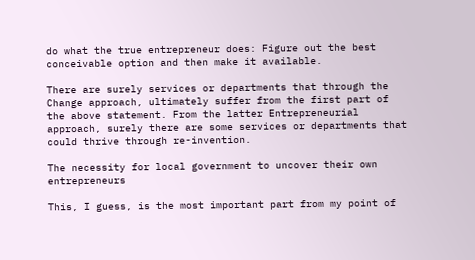do what the true entrepreneur does: Figure out the best conceivable option and then make it available.

There are surely services or departments that through the Change approach, ultimately suffer from the first part of the above statement. From the latter Entrepreneurial approach, surely there are some services or departments that could thrive through re-invention.

The necessity for local government to uncover their own entrepreneurs

This, I guess, is the most important part from my point of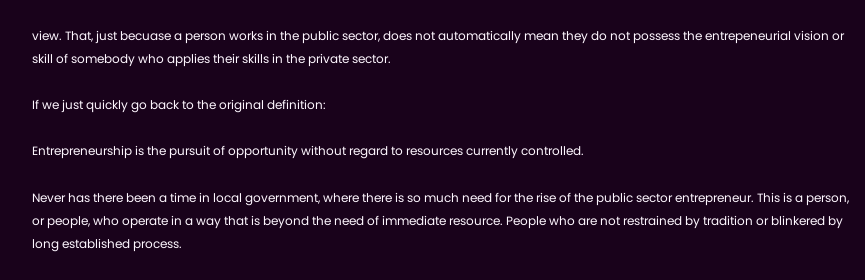view. That, just becuase a person works in the public sector, does not automatically mean they do not possess the entrepeneurial vision or skill of somebody who applies their skills in the private sector.

If we just quickly go back to the original definition:

Entrepreneurship is the pursuit of opportunity without regard to resources currently controlled.

Never has there been a time in local government, where there is so much need for the rise of the public sector entrepreneur. This is a person, or people, who operate in a way that is beyond the need of immediate resource. People who are not restrained by tradition or blinkered by long established process.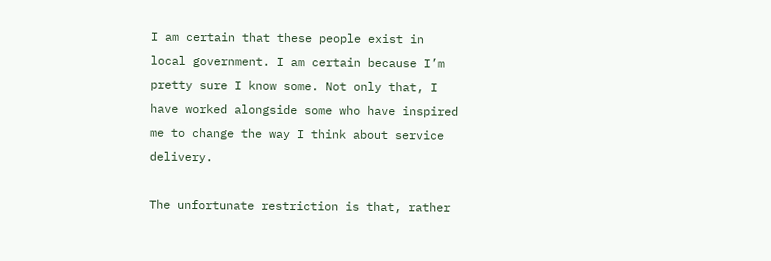I am certain that these people exist in local government. I am certain because I’m pretty sure I know some. Not only that, I have worked alongside some who have inspired me to change the way I think about service delivery.

The unfortunate restriction is that, rather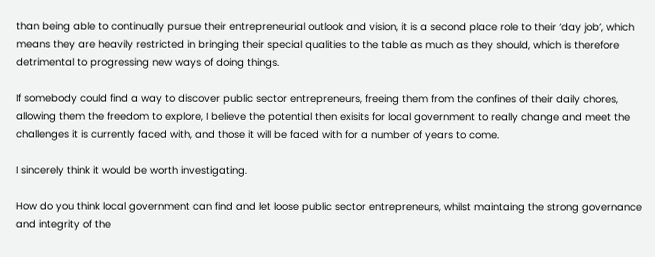than being able to continually pursue their entrepreneurial outlook and vision, it is a second place role to their ‘day job’, which means they are heavily restricted in bringing their special qualities to the table as much as they should, which is therefore detrimental to progressing new ways of doing things.

If somebody could find a way to discover public sector entrepreneurs, freeing them from the confines of their daily chores, allowing them the freedom to explore, I believe the potential then exisits for local government to really change and meet the challenges it is currently faced with, and those it will be faced with for a number of years to come.

I sincerely think it would be worth investigating.

How do you think local government can find and let loose public sector entrepreneurs, whilst maintaing the strong governance and integrity of the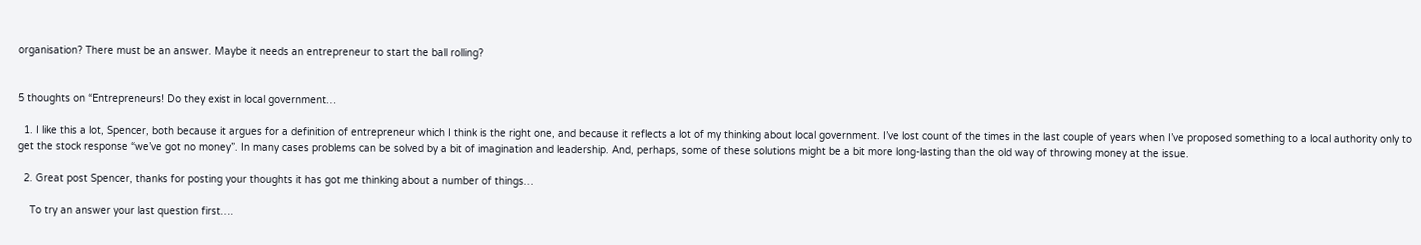organisation? There must be an answer. Maybe it needs an entrepreneur to start the ball rolling?


5 thoughts on “Entrepreneurs! Do they exist in local government…

  1. I like this a lot, Spencer, both because it argues for a definition of entrepreneur which I think is the right one, and because it reflects a lot of my thinking about local government. I’ve lost count of the times in the last couple of years when I’ve proposed something to a local authority only to get the stock response “we’ve got no money”. In many cases problems can be solved by a bit of imagination and leadership. And, perhaps, some of these solutions might be a bit more long-lasting than the old way of throwing money at the issue.

  2. Great post Spencer, thanks for posting your thoughts it has got me thinking about a number of things…

    To try an answer your last question first….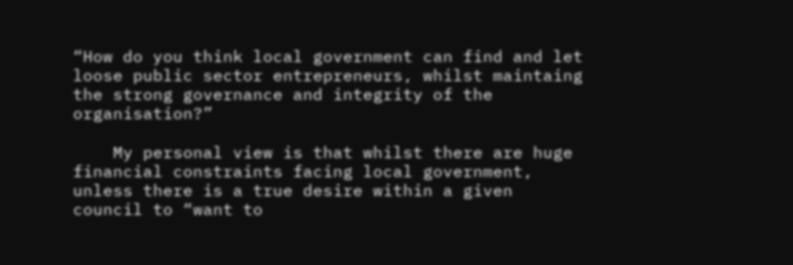“How do you think local government can find and let loose public sector entrepreneurs, whilst maintaing the strong governance and integrity of the organisation?”

    My personal view is that whilst there are huge financial constraints facing local government, unless there is a true desire within a given council to “want to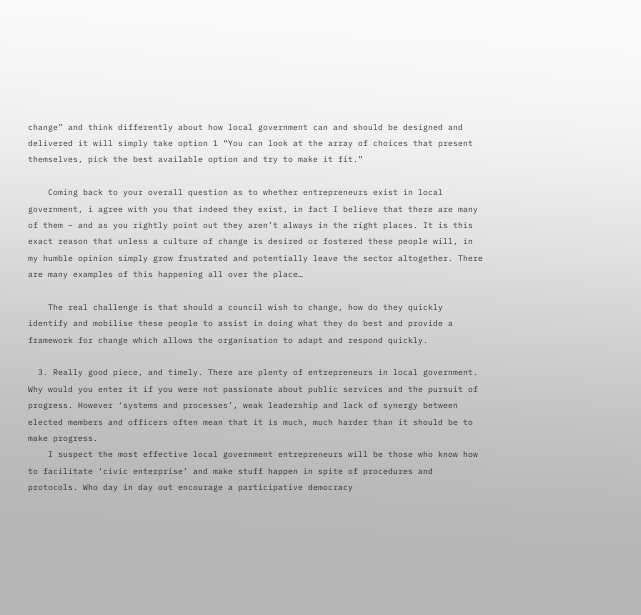change” and think differently about how local government can and should be designed and delivered it will simply take option 1 “You can look at the array of choices that present themselves, pick the best available option and try to make it fit.”

    Coming back to your overall question as to whether entrepreneurs exist in local government, i agree with you that indeed they exist, in fact I believe that there are many of them – and as you rightly point out they aren’t always in the right places. It is this exact reason that unless a culture of change is desired or fostered these people will, in my humble opinion simply grow frustrated and potentially leave the sector altogether. There are many examples of this happening all over the place…

    The real challenge is that should a council wish to change, how do they quickly identify and mobilise these people to assist in doing what they do best and provide a framework for change which allows the organisation to adapt and respond quickly.

  3. Really good piece, and timely. There are plenty of entrepreneurs in local government. Why would you enter it if you were not passionate about public services and the pursuit of progress. However ‘systems and processes’, weak leadership and lack of synergy between elected members and officers often mean that it is much, much harder than it should be to make progress.
    I suspect the most effective local government entrepreneurs will be those who know how to facilitate ‘civic enterprise’ and make stuff happen in spite of procedures and protocols. Who day in day out encourage a participative democracy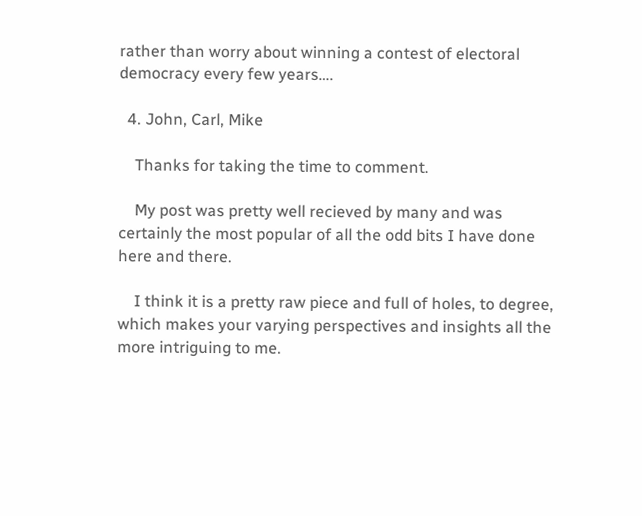rather than worry about winning a contest of electoral democracy every few years….

  4. John, Carl, Mike

    Thanks for taking the time to comment.

    My post was pretty well recieved by many and was certainly the most popular of all the odd bits I have done here and there.

    I think it is a pretty raw piece and full of holes, to degree, which makes your varying perspectives and insights all the more intriguing to me.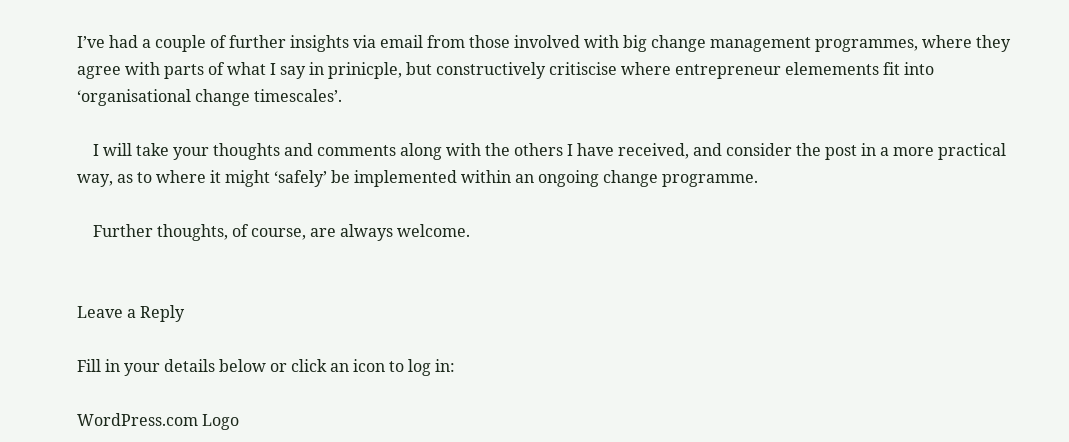I’ve had a couple of further insights via email from those involved with big change management programmes, where they agree with parts of what I say in prinicple, but constructively critiscise where entrepreneur elemements fit into ‘organisational change timescales’.

    I will take your thoughts and comments along with the others I have received, and consider the post in a more practical way, as to where it might ‘safely’ be implemented within an ongoing change programme.

    Further thoughts, of course, are always welcome.


Leave a Reply

Fill in your details below or click an icon to log in:

WordPress.com Logo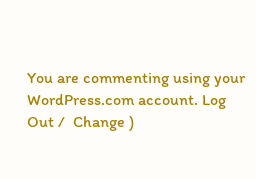You are commenting using your WordPress.com account. Log Out /  Change )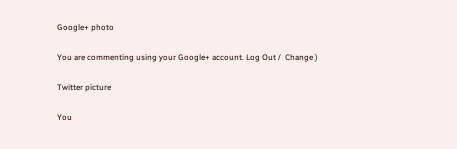Google+ photo

You are commenting using your Google+ account. Log Out /  Change )

Twitter picture

You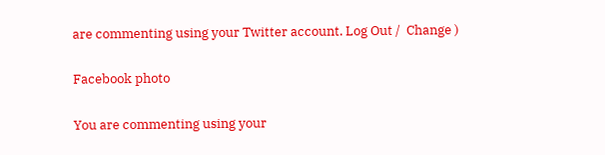are commenting using your Twitter account. Log Out /  Change )

Facebook photo

You are commenting using your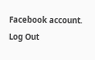Facebook account. Log Out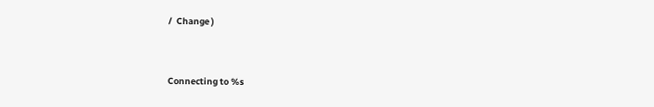/  Change )


Connecting to %s